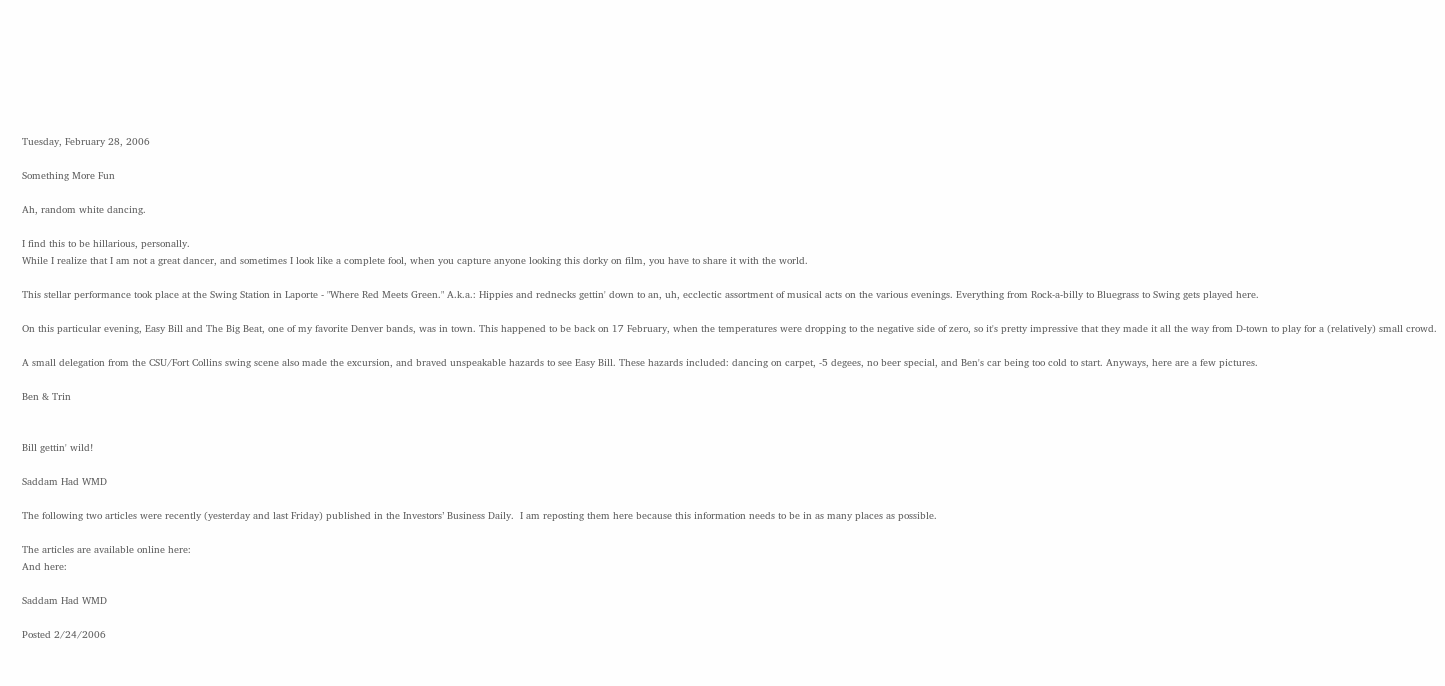Tuesday, February 28, 2006

Something More Fun

Ah, random white dancing.

I find this to be hillarious, personally.
While I realize that I am not a great dancer, and sometimes I look like a complete fool, when you capture anyone looking this dorky on film, you have to share it with the world.

This stellar performance took place at the Swing Station in Laporte - "Where Red Meets Green." A.k.a.: Hippies and rednecks gettin' down to an, uh, ecclectic assortment of musical acts on the various evenings. Everything from Rock-a-billy to Bluegrass to Swing gets played here.

On this particular evening, Easy Bill and The Big Beat, one of my favorite Denver bands, was in town. This happened to be back on 17 February, when the temperatures were dropping to the negative side of zero, so it's pretty impressive that they made it all the way from D-town to play for a (relatively) small crowd.

A small delegation from the CSU/Fort Collins swing scene also made the excursion, and braved unspeakable hazards to see Easy Bill. These hazards included: dancing on carpet, -5 degees, no beer special, and Ben's car being too cold to start. Anyways, here are a few pictures.

Ben & Trin


Bill gettin' wild!

Saddam Had WMD

The following two articles were recently (yesterday and last Friday) published in the Investors’ Business Daily.  I am reposting them here because this information needs to be in as many places as possible.

The articles are available online here:
And here:

Saddam Had WMD

Posted 2/24/2006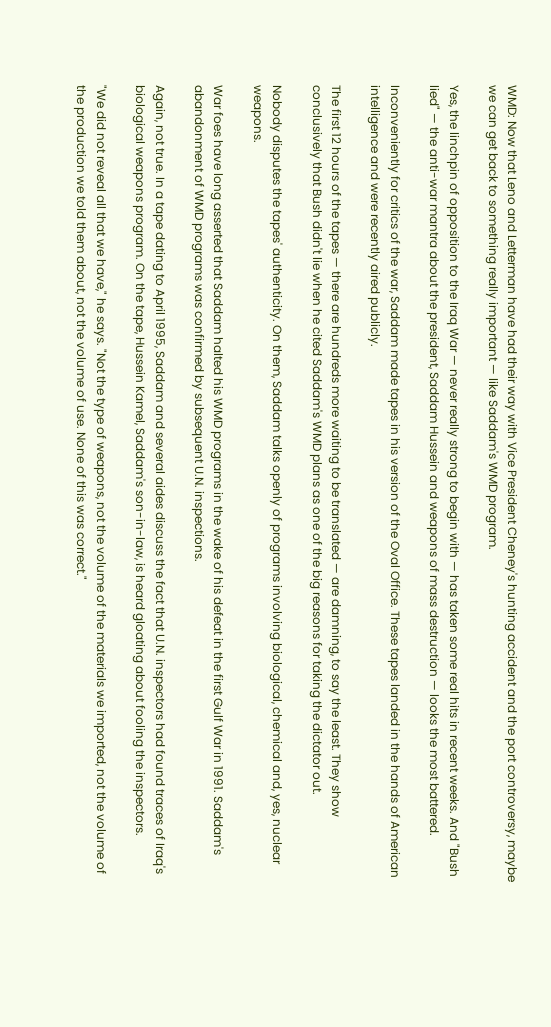WMD: Now that Leno and Letterman have had their way with Vice President Cheney's hunting accident and the port controversy, maybe we can get back to something really important — like Saddam's WMD program.

Yes, the linchpin of opposition to the Iraq War — never really strong to begin with — has taken some real hits in recent weeks. And "Bush lied" — the anti-war mantra about the president, Saddam Hussein and weapons of mass destruction — looks the most battered.

Inconveniently for critics of the war, Saddam made tapes in his version of the Oval Office. These tapes landed in the hands of American intelligence and were recently aired publicly.

The first 12 hours of the tapes — there are hundreds more waiting to be translated — are damning, to say the least. They show conclusively that Bush didn't lie when he cited Saddam's WMD plans as one of the big reasons for taking the dictator out.

Nobody disputes the tapes' authenticity. On them, Saddam talks openly of programs involving biological, chemical and, yes, nuclear weapons.

War foes have long asserted that Saddam halted his WMD programs in the wake of his defeat in the first Gulf War in 1991. Saddam's abandonment of WMD programs was confirmed by subsequent U.N. inspections.

Again, not true. In a tape dating to April 1995, Saddam and several aides discuss the fact that U.N. inspectors had found traces of Iraq's biological weapons program. On the tape, Hussein Kamel, Saddam's son-in-law, is heard gloating about fooling the inspectors.

"We did not reveal all that we have," he says. "Not the type of weapons, not the volume of the materials we imported, not the volume of the production we told them about, not the volume of use. None of this was correct."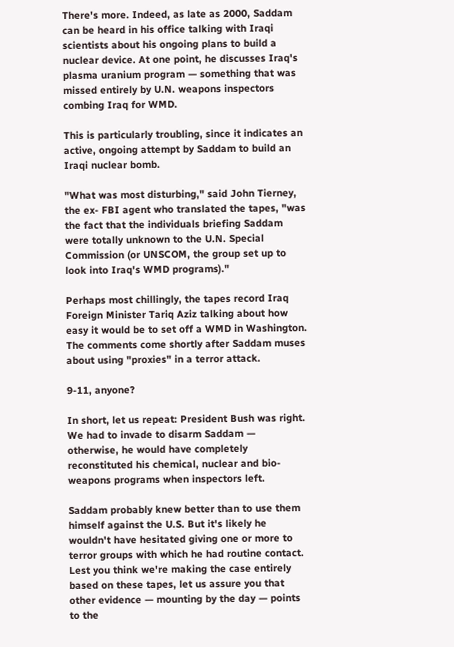There's more. Indeed, as late as 2000, Saddam can be heard in his office talking with Iraqi scientists about his ongoing plans to build a nuclear device. At one point, he discusses Iraq's plasma uranium program — something that was missed entirely by U.N. weapons inspectors combing Iraq for WMD.

This is particularly troubling, since it indicates an active, ongoing attempt by Saddam to build an Iraqi nuclear bomb.

"What was most disturbing," said John Tierney, the ex- FBI agent who translated the tapes, "was the fact that the individuals briefing Saddam were totally unknown to the U.N. Special Commission (or UNSCOM, the group set up to look into Iraq's WMD programs)."

Perhaps most chillingly, the tapes record Iraq Foreign Minister Tariq Aziz talking about how easy it would be to set off a WMD in Washington. The comments come shortly after Saddam muses about using "proxies" in a terror attack.

9-11, anyone?

In short, let us repeat: President Bush was right. We had to invade to disarm Saddam — otherwise, he would have completely reconstituted his chemical, nuclear and bio-weapons programs when inspectors left.

Saddam probably knew better than to use them himself against the U.S. But it's likely he wouldn't have hesitated giving one or more to terror groups with which he had routine contact.
Lest you think we're making the case entirely based on these tapes, let us assure you that other evidence — mounting by the day — points to the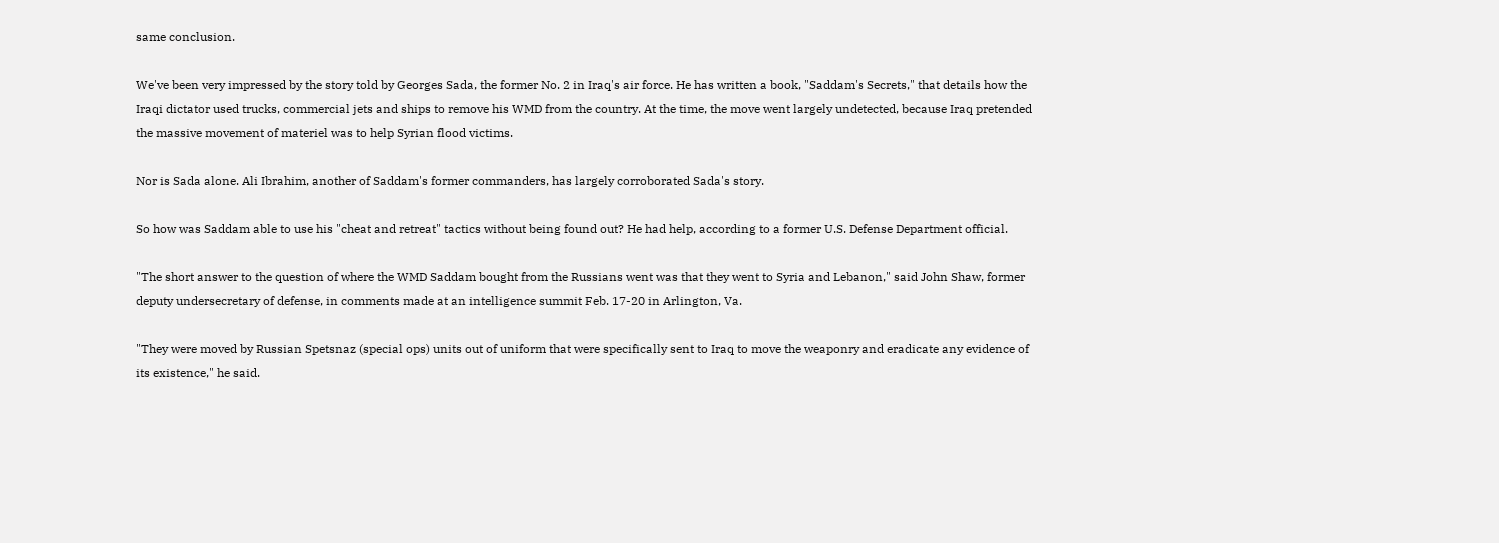same conclusion.

We've been very impressed by the story told by Georges Sada, the former No. 2 in Iraq's air force. He has written a book, "Saddam's Secrets," that details how the Iraqi dictator used trucks, commercial jets and ships to remove his WMD from the country. At the time, the move went largely undetected, because Iraq pretended the massive movement of materiel was to help Syrian flood victims.

Nor is Sada alone. Ali Ibrahim, another of Saddam's former commanders, has largely corroborated Sada's story.

So how was Saddam able to use his "cheat and retreat" tactics without being found out? He had help, according to a former U.S. Defense Department official.

"The short answer to the question of where the WMD Saddam bought from the Russians went was that they went to Syria and Lebanon," said John Shaw, former deputy undersecretary of defense, in comments made at an intelligence summit Feb. 17-20 in Arlington, Va.

"They were moved by Russian Spetsnaz (special ops) units out of uniform that were specifically sent to Iraq to move the weaponry and eradicate any evidence of its existence," he said.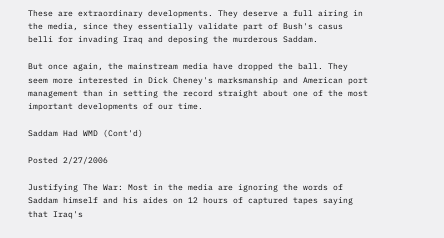These are extraordinary developments. They deserve a full airing in the media, since they essentially validate part of Bush's casus belli for invading Iraq and deposing the murderous Saddam.

But once again, the mainstream media have dropped the ball. They seem more interested in Dick Cheney's marksmanship and American port management than in setting the record straight about one of the most important developments of our time.

Saddam Had WMD (Cont'd)

Posted 2/27/2006

Justifying The War: Most in the media are ignoring the words of Saddam himself and his aides on 12 hours of captured tapes saying that Iraq's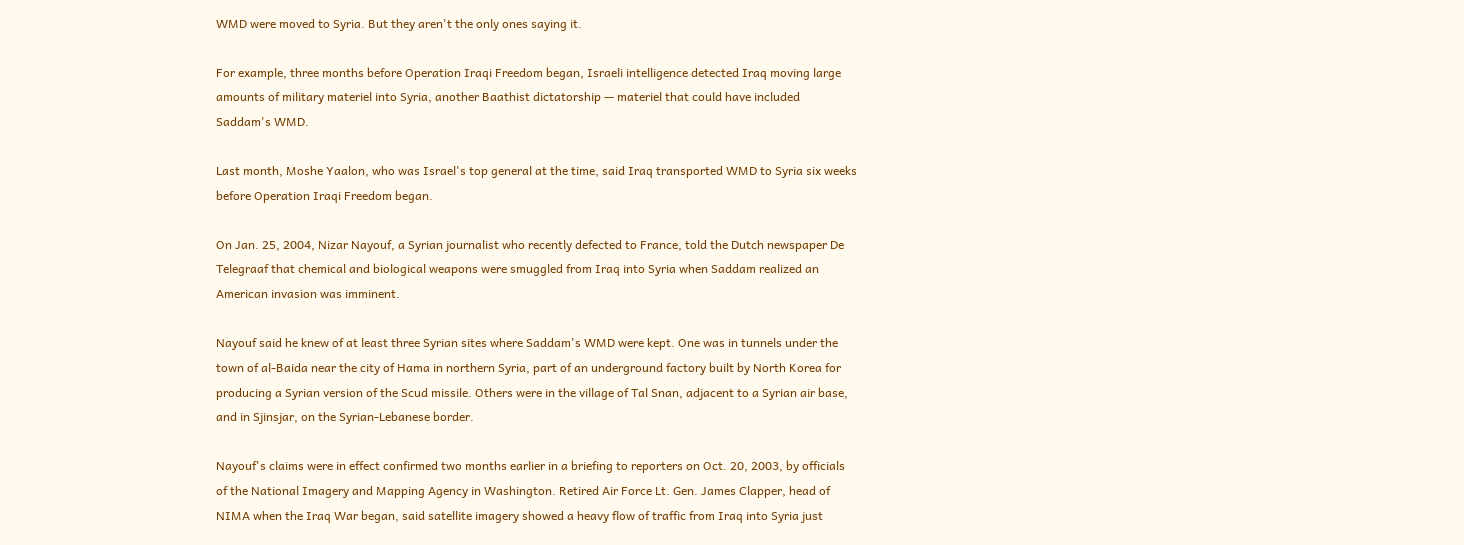WMD were moved to Syria. But they aren't the only ones saying it.

For example, three months before Operation Iraqi Freedom began, Israeli intelligence detected Iraq moving large amounts of military materiel into Syria, another Baathist dictatorship — materiel that could have included Saddam's WMD.

Last month, Moshe Yaalon, who was Israel's top general at the time, said Iraq transported WMD to Syria six weeks before Operation Iraqi Freedom began.

On Jan. 25, 2004, Nizar Nayouf, a Syrian journalist who recently defected to France, told the Dutch newspaper De Telegraaf that chemical and biological weapons were smuggled from Iraq into Syria when Saddam realized an American invasion was imminent.

Nayouf said he knew of at least three Syrian sites where Saddam's WMD were kept. One was in tunnels under the town of al-Baida near the city of Hama in northern Syria, part of an underground factory built by North Korea for producing a Syrian version of the Scud missile. Others were in the village of Tal Snan, adjacent to a Syrian air base, and in Sjinsjar, on the Syrian-Lebanese border.

Nayouf's claims were in effect confirmed two months earlier in a briefing to reporters on Oct. 20, 2003, by officials of the National Imagery and Mapping Agency in Washington. Retired Air Force Lt. Gen. James Clapper, head of NIMA when the Iraq War began, said satellite imagery showed a heavy flow of traffic from Iraq into Syria just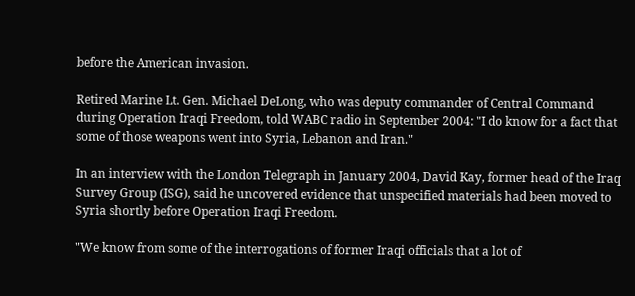before the American invasion.

Retired Marine Lt. Gen. Michael DeLong, who was deputy commander of Central Command during Operation Iraqi Freedom, told WABC radio in September 2004: "I do know for a fact that some of those weapons went into Syria, Lebanon and Iran."

In an interview with the London Telegraph in January 2004, David Kay, former head of the Iraq Survey Group (ISG), said he uncovered evidence that unspecified materials had been moved to Syria shortly before Operation Iraqi Freedom.

"We know from some of the interrogations of former Iraqi officials that a lot of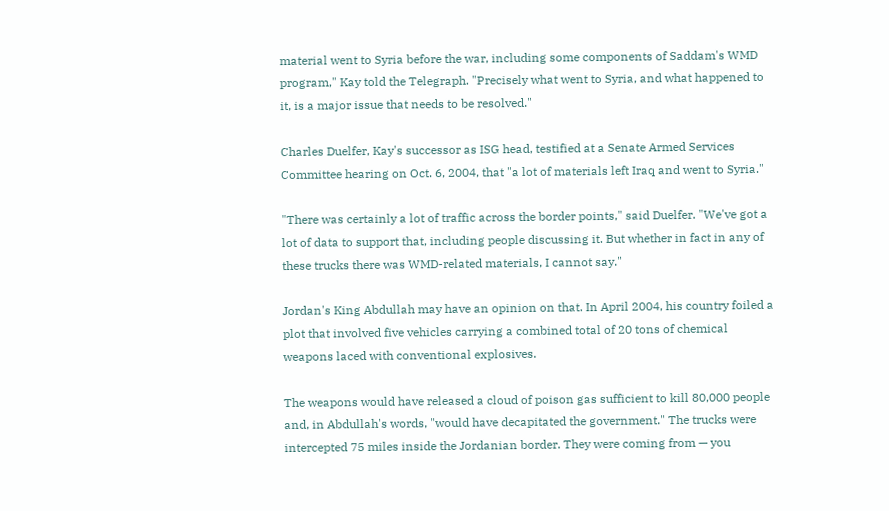material went to Syria before the war, including some components of Saddam's WMD program," Kay told the Telegraph. "Precisely what went to Syria, and what happened to it, is a major issue that needs to be resolved."

Charles Duelfer, Kay's successor as ISG head, testified at a Senate Armed Services Committee hearing on Oct. 6, 2004, that "a lot of materials left Iraq and went to Syria."

"There was certainly a lot of traffic across the border points," said Duelfer. "We've got a lot of data to support that, including people discussing it. But whether in fact in any of these trucks there was WMD-related materials, I cannot say."

Jordan's King Abdullah may have an opinion on that. In April 2004, his country foiled a plot that involved five vehicles carrying a combined total of 20 tons of chemical weapons laced with conventional explosives.

The weapons would have released a cloud of poison gas sufficient to kill 80,000 people and, in Abdullah's words, "would have decapitated the government." The trucks were intercepted 75 miles inside the Jordanian border. They were coming from — you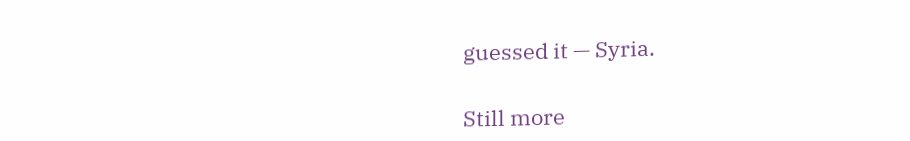guessed it — Syria.

Still more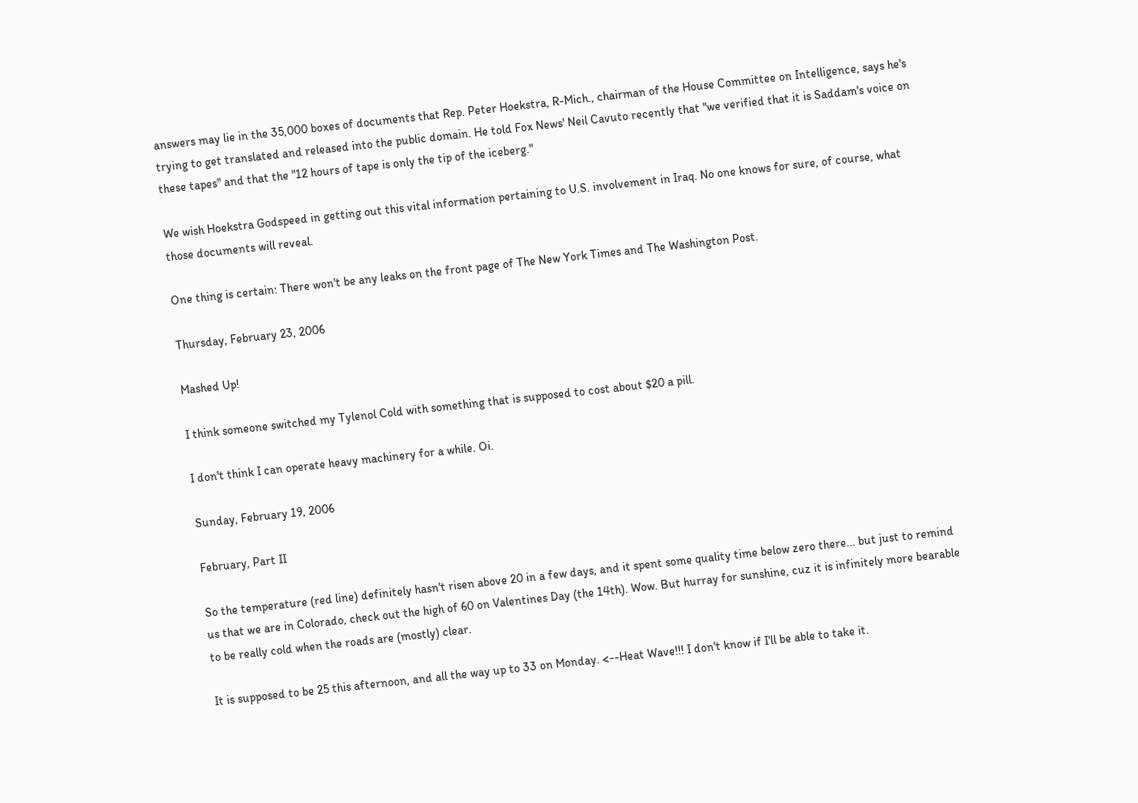answers may lie in the 35,000 boxes of documents that Rep. Peter Hoekstra, R-Mich., chairman of the House Committee on Intelligence, says he's trying to get translated and released into the public domain. He told Fox News' Neil Cavuto recently that "we verified that it is Saddam's voice on these tapes" and that the "12 hours of tape is only the tip of the iceberg."

We wish Hoekstra Godspeed in getting out this vital information pertaining to U.S. involvement in Iraq. No one knows for sure, of course, what those documents will reveal.

One thing is certain: There won't be any leaks on the front page of The New York Times and The Washington Post.

Thursday, February 23, 2006

Mashed Up!

I think someone switched my Tylenol Cold with something that is supposed to cost about $20 a pill.

I don't think I can operate heavy machinery for a while. Oi.

Sunday, February 19, 2006

February, Part II

So the temperature (red line) definitely hasn't risen above 20 in a few days, and it spent some quality time below zero there... but just to remind us that we are in Colorado, check out the high of 60 on Valentines Day (the 14th). Wow. But hurray for sunshine, cuz it is infinitely more bearable to be really cold when the roads are (mostly) clear.

It is supposed to be 25 this afternoon, and all the way up to 33 on Monday. <--Heat Wave!!! I don't know if I'll be able to take it.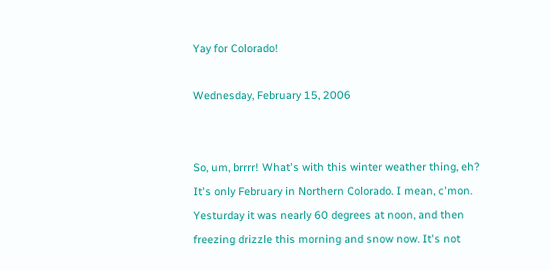Yay for Colorado!

Wednesday, February 15, 2006


So, um, brrrr! What's with this winter weather thing, eh? It's only February in Northern Colorado. I mean, c'mon. Yesturday it was nearly 60 degrees at noon, and then freezing drizzle this morning and snow now. It's not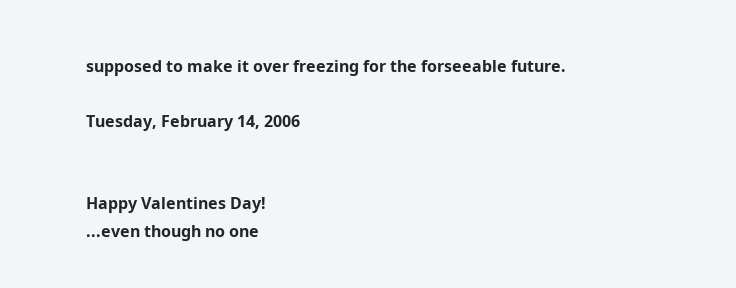supposed to make it over freezing for the forseeable future.

Tuesday, February 14, 2006


Happy Valentines Day!
...even though no one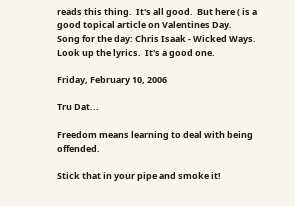reads this thing.  It's all good.  But here ( is a good topical article on Valentines Day.
Song for the day: Chris Isaak - Wicked Ways.  Look up the lyrics.  It's a good one.

Friday, February 10, 2006

Tru Dat...

Freedom means learning to deal with being offended.

Stick that in your pipe and smoke it!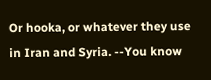Or hooka, or whatever they use in Iran and Syria. --You know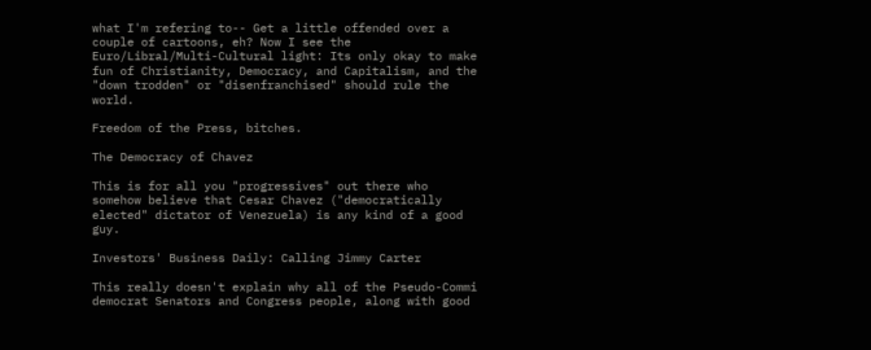what I'm refering to-- Get a little offended over a couple of cartoons, eh? Now I see the Euro/Libral/Multi-Cultural light: Its only okay to make fun of Christianity, Democracy, and Capitalism, and the "down trodden" or "disenfranchised" should rule the world.

Freedom of the Press, bitches.

The Democracy of Chavez

This is for all you "progressives" out there who somehow believe that Cesar Chavez ("democratically elected" dictator of Venezuela) is any kind of a good guy.

Investors' Business Daily: Calling Jimmy Carter

This really doesn't explain why all of the Pseudo-Commi democrat Senators and Congress people, along with good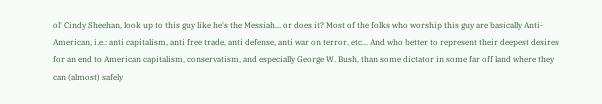ol' Cindy Sheehan, look up to this guy like he's the Messiah... or does it? Most of the folks who worship this guy are basically Anti-American, i.e.: anti capitalism, anti free trade, anti defense, anti war on terror, etc... And who better to represent their deepest desires for an end to American capitalism, conservatism, and especially George W. Bush, than some dictator in some far off land where they can (almost) safely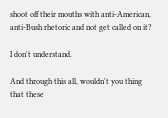shoot off their mouths with anti-American, anti-Bush rhetoric and not get called on it?

I don't understand.

And through this all, wouldn't you thing that these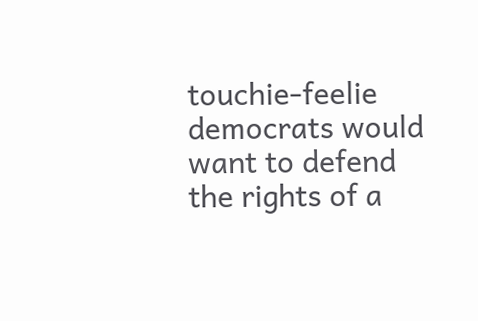touchie-feelie democrats would want to defend the rights of a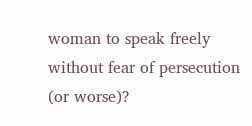woman to speak freely without fear of persecution (or worse)?